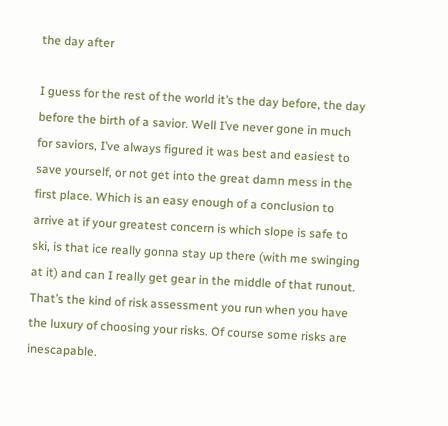the day after

I guess for the rest of the world it’s the day before, the day before the birth of a savior. Well I’ve never gone in much for saviors, I’ve always figured it was best and easiest to save yourself, or not get into the great damn mess in the first place. Which is an easy enough of a conclusion to arrive at if your greatest concern is which slope is safe to ski, is that ice really gonna stay up there (with me swinging at it) and can I really get gear in the middle of that runout. That’s the kind of risk assessment you run when you have the luxury of choosing your risks. Of course some risks are inescapable.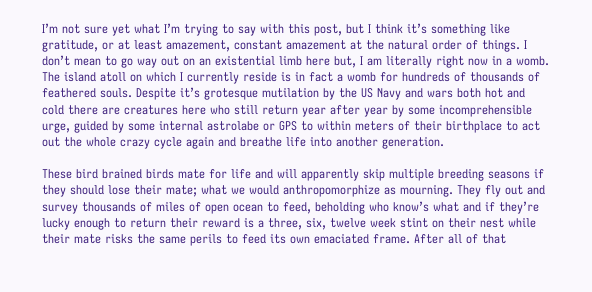I’m not sure yet what I’m trying to say with this post, but I think it’s something like gratitude, or at least amazement, constant amazement at the natural order of things. I don’t mean to go way out on an existential limb here but, I am literally right now in a womb. The island atoll on which I currently reside is in fact a womb for hundreds of thousands of feathered souls. Despite it’s grotesque mutilation by the US Navy and wars both hot and cold there are creatures here who still return year after year by some incomprehensible urge, guided by some internal astrolabe or GPS to within meters of their birthplace to act out the whole crazy cycle again and breathe life into another generation.

These bird brained birds mate for life and will apparently skip multiple breeding seasons if they should lose their mate; what we would anthropomorphize as mourning. They fly out and survey thousands of miles of open ocean to feed, beholding who know’s what and if they’re lucky enough to return their reward is a three, six, twelve week stint on their nest while their mate risks the same perils to feed its own emaciated frame. After all of that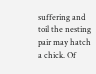suffering and toil the nesting pair may hatch a chick. Of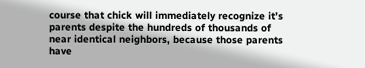course that chick will immediately recognize it’s parents despite the hundreds of thousands of near identical neighbors, because those parents have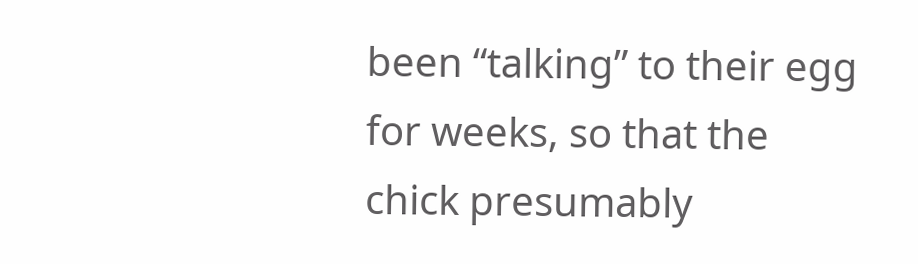been “talking” to their egg for weeks, so that the chick presumably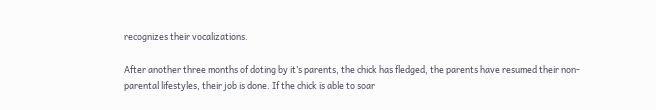recognizes their vocalizations.

After another three months of doting by it’s parents, the chick has fledged, the parents have resumed their non-parental lifestyles, their job is done. If the chick is able to soar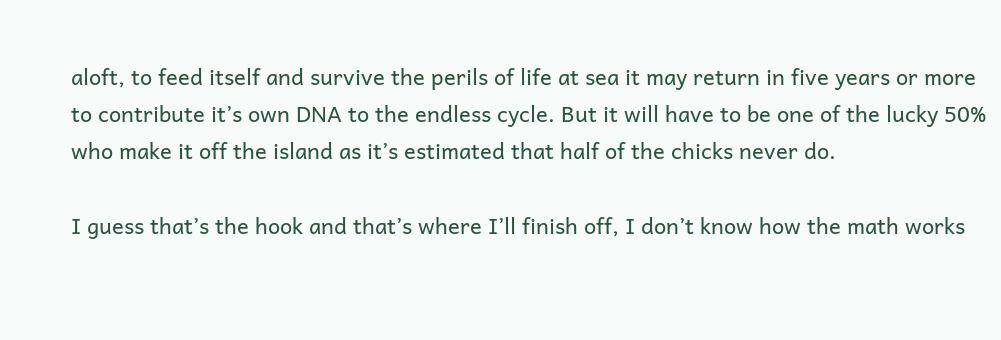aloft, to feed itself and survive the perils of life at sea it may return in five years or more to contribute it’s own DNA to the endless cycle. But it will have to be one of the lucky 50% who make it off the island as it’s estimated that half of the chicks never do.

I guess that’s the hook and that’s where I’ll finish off, I don’t know how the math works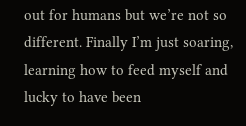out for humans but we’re not so different. Finally I’m just soaring, learning how to feed myself and lucky to have been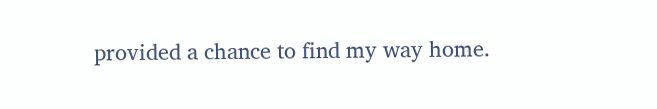provided a chance to find my way home.